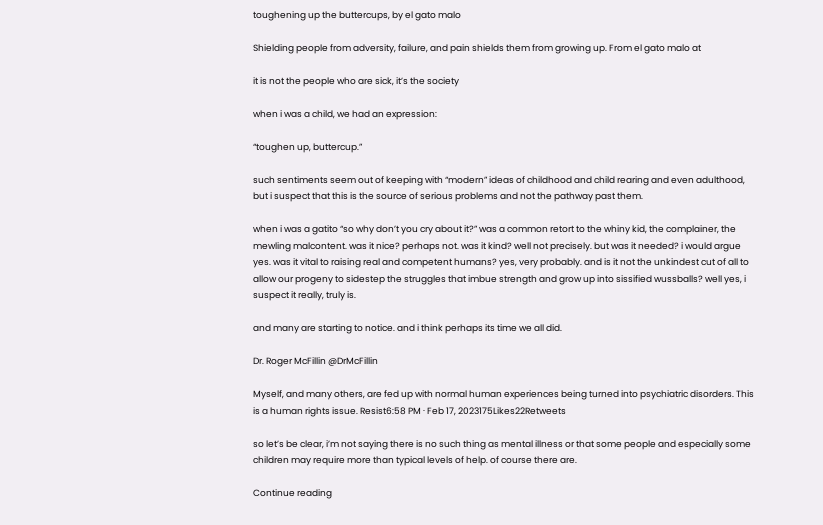toughening up the buttercups, by el gato malo

Shielding people from adversity, failure, and pain shields them from growing up. From el gato malo at

it is not the people who are sick, it’s the society

when i was a child, we had an expression:

“toughen up, buttercup.”

such sentiments seem out of keeping with “modern” ideas of childhood and child rearing and even adulthood, but i suspect that this is the source of serious problems and not the pathway past them.

when i was a gatito “so why don’t you cry about it?” was a common retort to the whiny kid, the complainer, the mewling malcontent. was it nice? perhaps not. was it kind? well not precisely. but was it needed? i would argue yes. was it vital to raising real and competent humans? yes, very probably. and is it not the unkindest cut of all to allow our progeny to sidestep the struggles that imbue strength and grow up into sissified wussballs? well yes, i suspect it really, truly is.

and many are starting to notice. and i think perhaps its time we all did.

Dr. Roger McFillin @DrMcFillin

Myself, and many others, are fed up with normal human experiences being turned into psychiatric disorders. This is a human rights issue. Resist6:58 PM ∙ Feb 17, 2023175Likes22Retweets

so let’s be clear, i’m not saying there is no such thing as mental illness or that some people and especially some children may require more than typical levels of help. of course there are.

Continue reading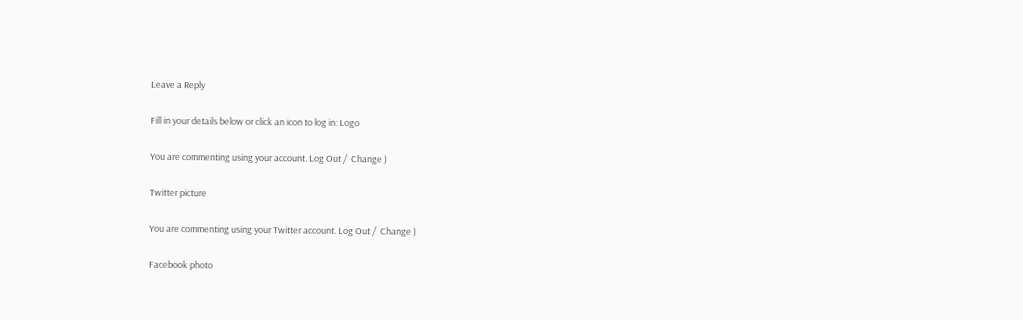Leave a Reply

Fill in your details below or click an icon to log in: Logo

You are commenting using your account. Log Out /  Change )

Twitter picture

You are commenting using your Twitter account. Log Out /  Change )

Facebook photo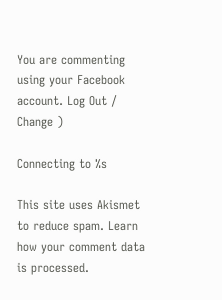You are commenting using your Facebook account. Log Out /  Change )

Connecting to %s

This site uses Akismet to reduce spam. Learn how your comment data is processed.